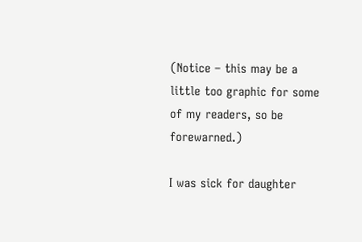(Notice – this may be a little too graphic for some of my readers, so be forewarned.)

I was sick for daughter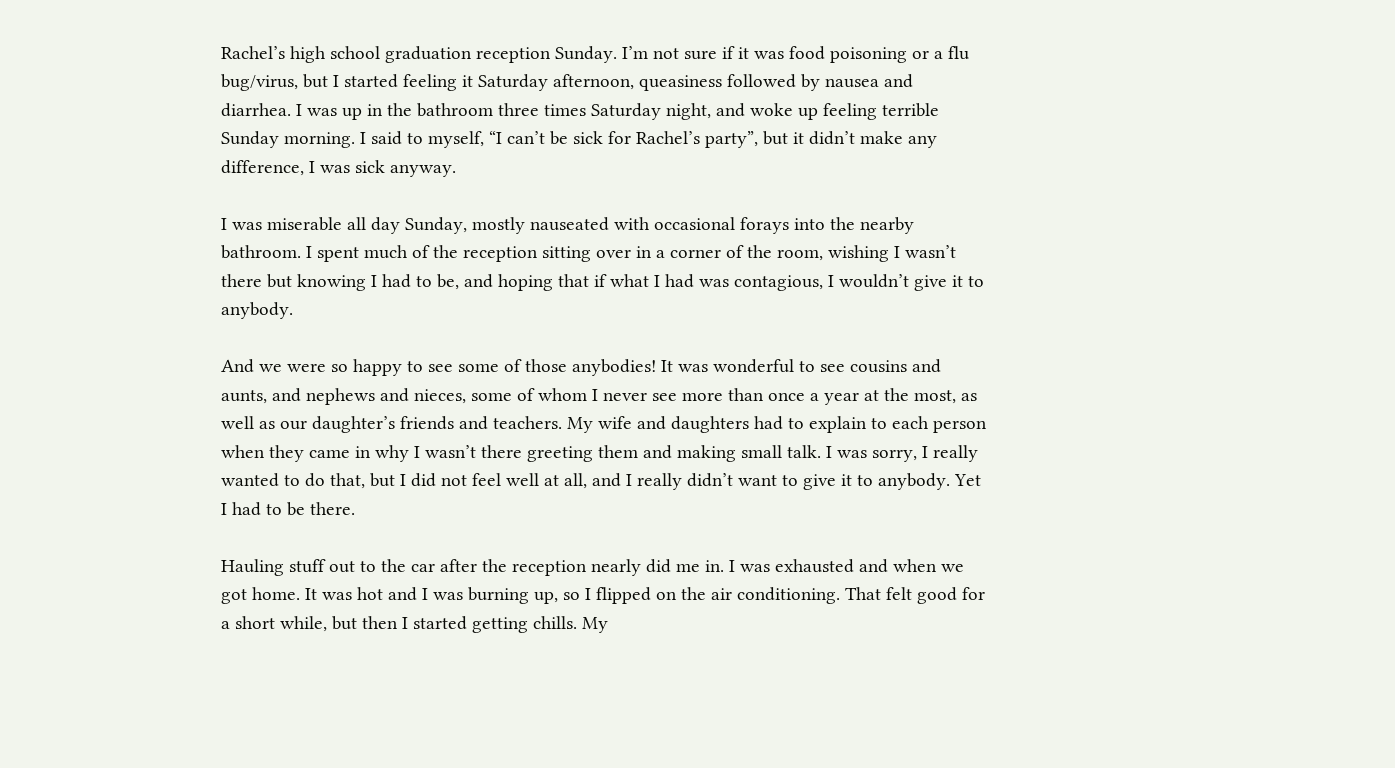Rachel’s high school graduation reception Sunday. I’m not sure if it was food poisoning or a flu bug/virus, but I started feeling it Saturday afternoon, queasiness followed by nausea and diarrhea. I was up in the bathroom three times Saturday night, and woke up feeling terrible Sunday morning. I said to myself, “I can’t be sick for Rachel’s party”, but it didn’t make any difference, I was sick anyway.

I was miserable all day Sunday, mostly nauseated with occasional forays into the nearby bathroom. I spent much of the reception sitting over in a corner of the room, wishing I wasn’t there but knowing I had to be, and hoping that if what I had was contagious, I wouldn’t give it to anybody.

And we were so happy to see some of those anybodies! It was wonderful to see cousins and aunts, and nephews and nieces, some of whom I never see more than once a year at the most, as well as our daughter’s friends and teachers. My wife and daughters had to explain to each person when they came in why I wasn’t there greeting them and making small talk. I was sorry, I really wanted to do that, but I did not feel well at all, and I really didn’t want to give it to anybody. Yet I had to be there.

Hauling stuff out to the car after the reception nearly did me in. I was exhausted and when we got home. It was hot and I was burning up, so I flipped on the air conditioning. That felt good for a short while, but then I started getting chills. My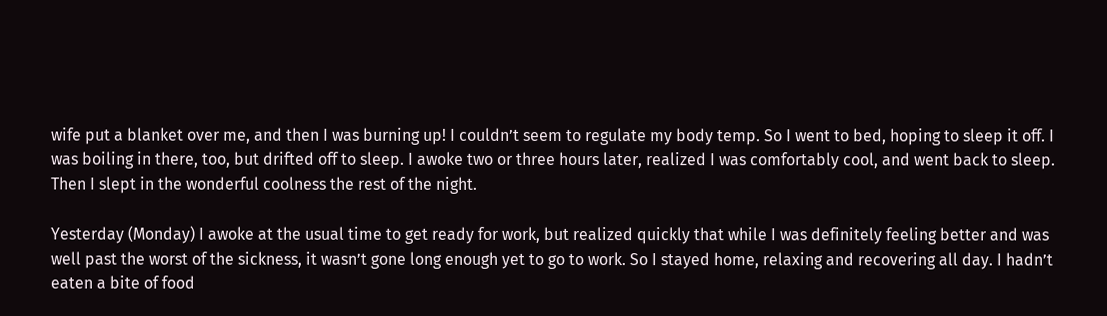wife put a blanket over me, and then I was burning up! I couldn’t seem to regulate my body temp. So I went to bed, hoping to sleep it off. I was boiling in there, too, but drifted off to sleep. I awoke two or three hours later, realized I was comfortably cool, and went back to sleep. Then I slept in the wonderful coolness the rest of the night.

Yesterday (Monday) I awoke at the usual time to get ready for work, but realized quickly that while I was definitely feeling better and was well past the worst of the sickness, it wasn’t gone long enough yet to go to work. So I stayed home, relaxing and recovering all day. I hadn’t eaten a bite of food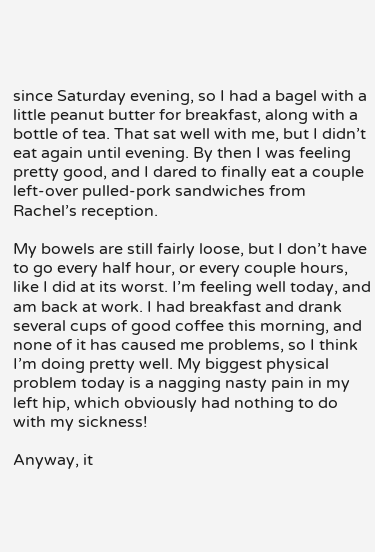since Saturday evening, so I had a bagel with a little peanut butter for breakfast, along with a bottle of tea. That sat well with me, but I didn’t eat again until evening. By then I was feeling pretty good, and I dared to finally eat a couple left-over pulled-pork sandwiches from Rachel’s reception.

My bowels are still fairly loose, but I don’t have to go every half hour, or every couple hours, like I did at its worst. I’m feeling well today, and am back at work. I had breakfast and drank several cups of good coffee this morning, and none of it has caused me problems, so I think I’m doing pretty well. My biggest physical problem today is a nagging nasty pain in my left hip, which obviously had nothing to do with my sickness!

Anyway, it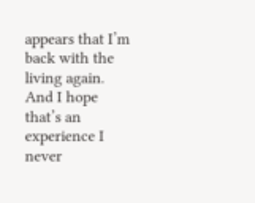appears that I’m back with the living again. And I hope that’s an experience I never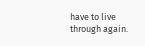have to live through again.